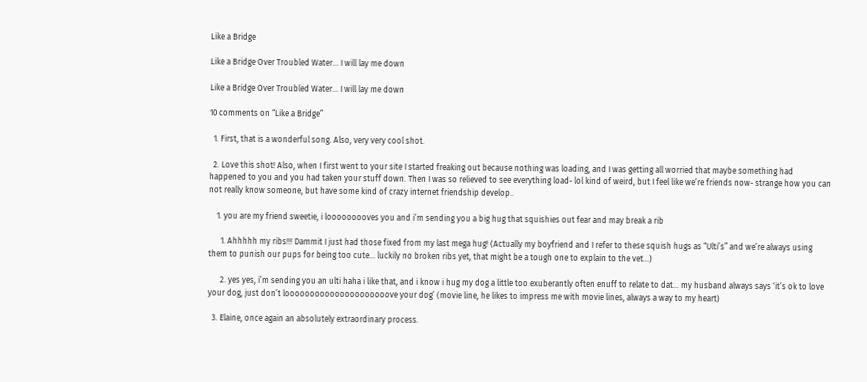Like a Bridge

Like a Bridge Over Troubled Water... I will lay me down

Like a Bridge Over Troubled Water… I will lay me down

10 comments on “Like a Bridge”

  1. First, that is a wonderful song. Also, very very cool shot.

  2. Love this shot! Also, when I first went to your site I started freaking out because nothing was loading, and I was getting all worried that maybe something had happened to you and you had taken your stuff down. Then I was so relieved to see everything load- lol kind of weird, but I feel like we’re friends now- strange how you can not really know someone, but have some kind of crazy internet friendship develop..

    1. you are my friend sweetie, i looooooooves you and i’m sending you a big hug that squishies out fear and may break a rib

      1. Ahhhhh my ribs!!! Dammit I just had those fixed from my last mega hug! (Actually my boyfriend and I refer to these squish hugs as “Ulti’s” and we’re always using them to punish our pups for being too cute… luckily no broken ribs yet, that might be a tough one to explain to the vet…)

      2. yes yes, i’m sending you an ulti haha i like that, and i know i hug my dog a little too exuberantly often enuff to relate to dat… my husband always says ‘it’s ok to love your dog, just don’t looooooooooooooooooooove your dog’ (movie line, he likes to impress me with movie lines, always a way to my heart)

  3. Elaine, once again an absolutely extraordinary process.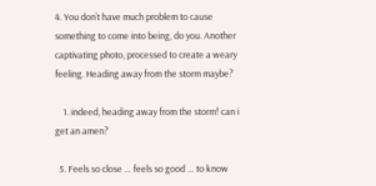4. You don’t have much problem to cause something to come into being, do you. Another captivating photo, processed to create a weary feeling. Heading away from the storm maybe?

    1. indeed, heading away from the storm! can i get an amen?

  5. Feels so close … feels so good … to know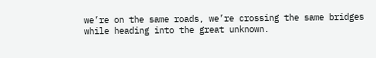we’re on the same roads, we’re crossing the same bridges while heading into the great unknown.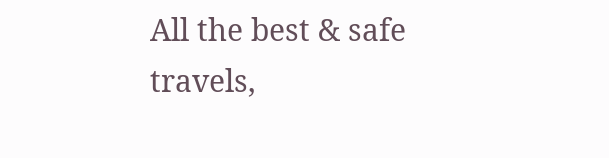All the best & safe travels,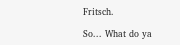Fritsch.

So... What do ya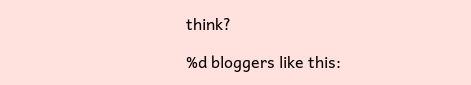think?

%d bloggers like this: